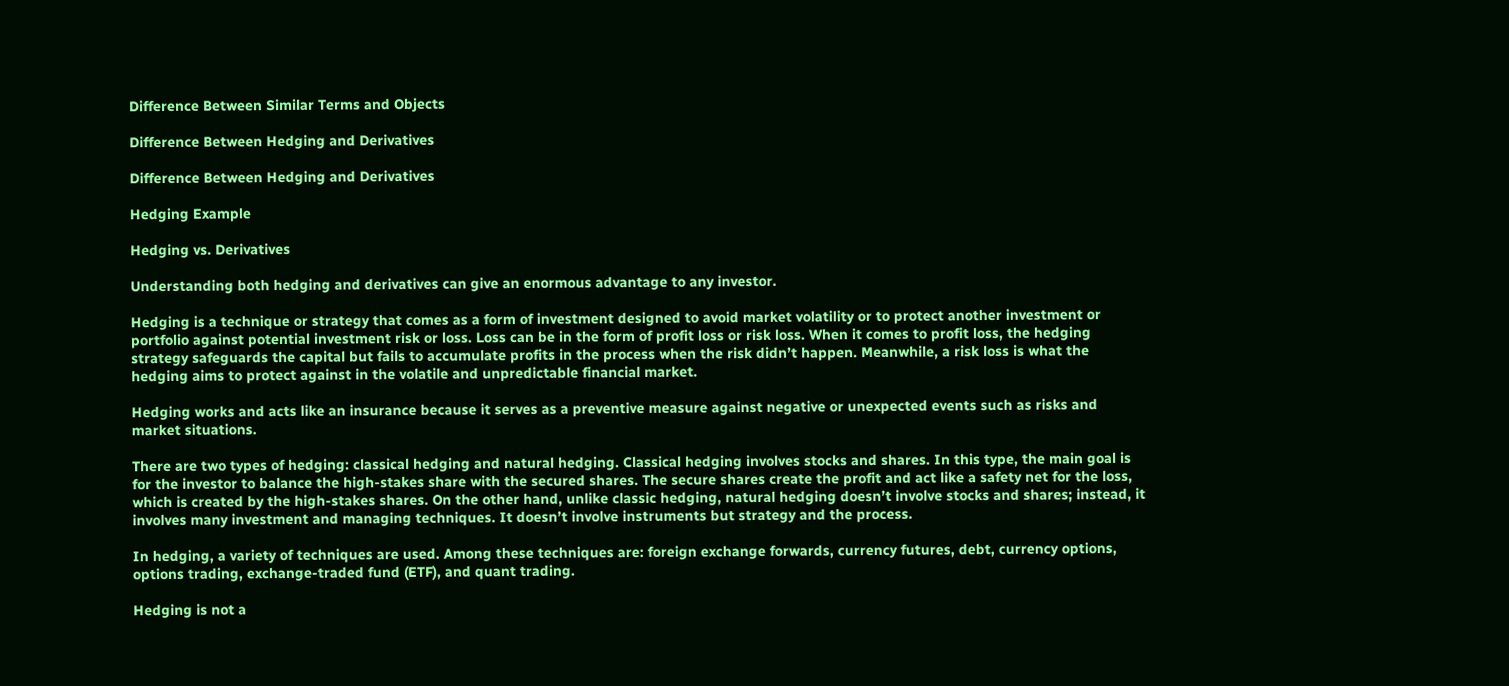Difference Between Similar Terms and Objects

Difference Between Hedging and Derivatives

Difference Between Hedging and Derivatives

Hedging Example

Hedging vs. Derivatives

Understanding both hedging and derivatives can give an enormous advantage to any investor.

Hedging is a technique or strategy that comes as a form of investment designed to avoid market volatility or to protect another investment or portfolio against potential investment risk or loss. Loss can be in the form of profit loss or risk loss. When it comes to profit loss, the hedging strategy safeguards the capital but fails to accumulate profits in the process when the risk didn’t happen. Meanwhile, a risk loss is what the hedging aims to protect against in the volatile and unpredictable financial market.

Hedging works and acts like an insurance because it serves as a preventive measure against negative or unexpected events such as risks and market situations.

There are two types of hedging: classical hedging and natural hedging. Classical hedging involves stocks and shares. In this type, the main goal is for the investor to balance the high-stakes share with the secured shares. The secure shares create the profit and act like a safety net for the loss, which is created by the high-stakes shares. On the other hand, unlike classic hedging, natural hedging doesn’t involve stocks and shares; instead, it involves many investment and managing techniques. It doesn’t involve instruments but strategy and the process.

In hedging, a variety of techniques are used. Among these techniques are: foreign exchange forwards, currency futures, debt, currency options, options trading, exchange-traded fund (ETF), and quant trading.

Hedging is not a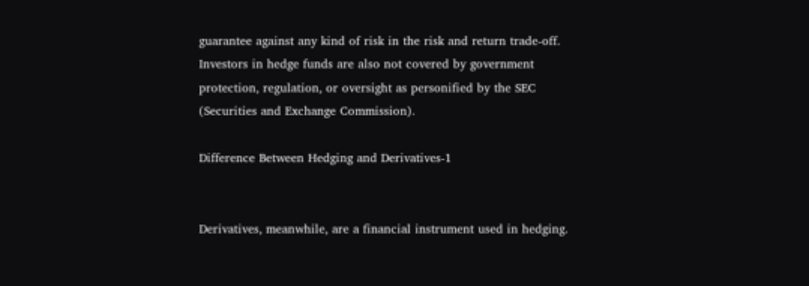guarantee against any kind of risk in the risk and return trade-off. Investors in hedge funds are also not covered by government protection, regulation, or oversight as personified by the SEC (Securities and Exchange Commission).

Difference Between Hedging and Derivatives-1


Derivatives, meanwhile, are a financial instrument used in hedging.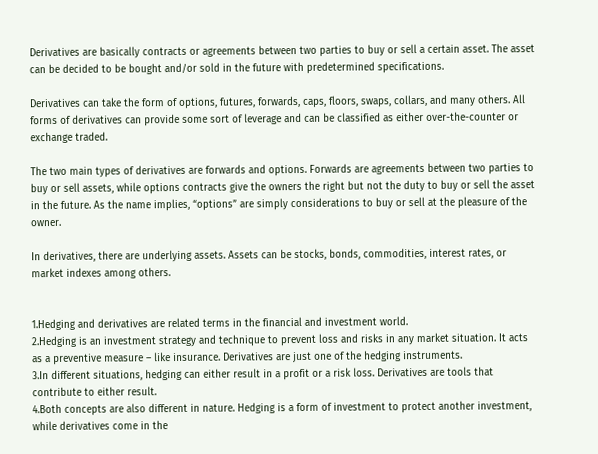Derivatives are basically contracts or agreements between two parties to buy or sell a certain asset. The asset can be decided to be bought and/or sold in the future with predetermined specifications.

Derivatives can take the form of options, futures, forwards, caps, floors, swaps, collars, and many others. All forms of derivatives can provide some sort of leverage and can be classified as either over-the-counter or exchange traded.

The two main types of derivatives are forwards and options. Forwards are agreements between two parties to buy or sell assets, while options contracts give the owners the right but not the duty to buy or sell the asset in the future. As the name implies, “options” are simply considerations to buy or sell at the pleasure of the owner.

In derivatives, there are underlying assets. Assets can be stocks, bonds, commodities, interest rates, or market indexes among others.


1.Hedging and derivatives are related terms in the financial and investment world.
2.Hedging is an investment strategy and technique to prevent loss and risks in any market situation. It acts as a preventive measure – like insurance. Derivatives are just one of the hedging instruments.
3.In different situations, hedging can either result in a profit or a risk loss. Derivatives are tools that contribute to either result.
4.Both concepts are also different in nature. Hedging is a form of investment to protect another investment, while derivatives come in the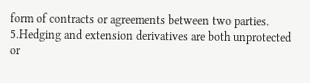form of contracts or agreements between two parties.
5.Hedging and extension derivatives are both unprotected or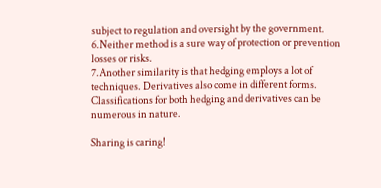subject to regulation and oversight by the government.
6.Neither method is a sure way of protection or prevention losses or risks.
7.Another similarity is that hedging employs a lot of techniques. Derivatives also come in different forms. Classifications for both hedging and derivatives can be numerous in nature.

Sharing is caring!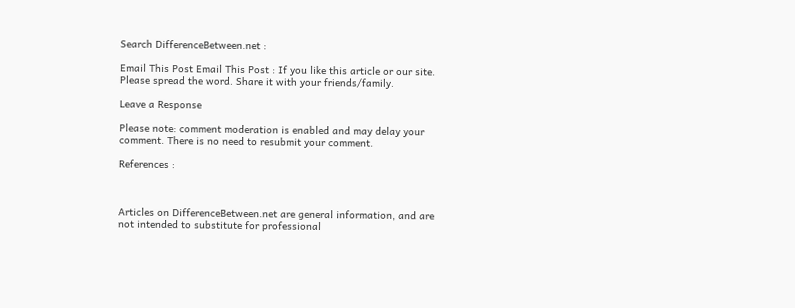Search DifferenceBetween.net :

Email This Post Email This Post : If you like this article or our site. Please spread the word. Share it with your friends/family.

Leave a Response

Please note: comment moderation is enabled and may delay your comment. There is no need to resubmit your comment.

References :



Articles on DifferenceBetween.net are general information, and are not intended to substitute for professional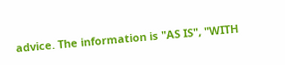advice. The information is "AS IS", "WITH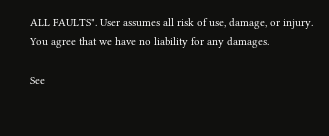ALL FAULTS". User assumes all risk of use, damage, or injury. You agree that we have no liability for any damages.

See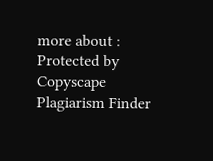more about :
Protected by Copyscape Plagiarism Finder